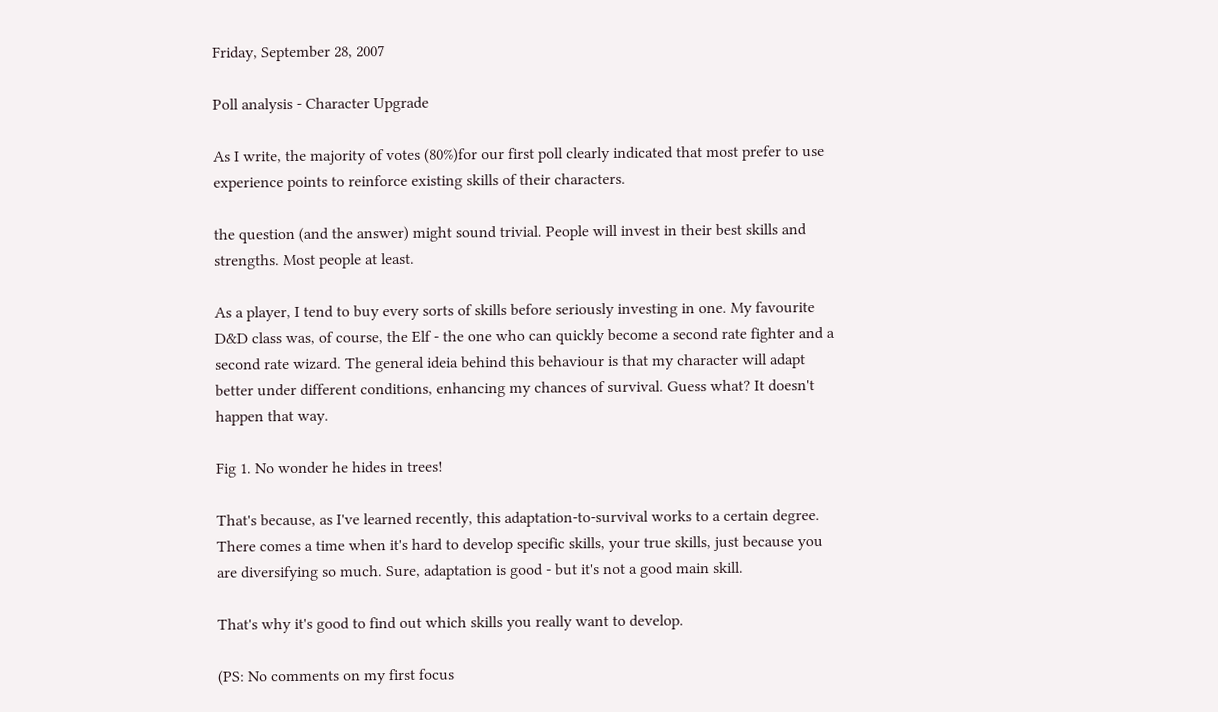Friday, September 28, 2007

Poll analysis - Character Upgrade

As I write, the majority of votes (80%)for our first poll clearly indicated that most prefer to use experience points to reinforce existing skills of their characters.

the question (and the answer) might sound trivial. People will invest in their best skills and strengths. Most people at least.

As a player, I tend to buy every sorts of skills before seriously investing in one. My favourite D&D class was, of course, the Elf - the one who can quickly become a second rate fighter and a second rate wizard. The general ideia behind this behaviour is that my character will adapt better under different conditions, enhancing my chances of survival. Guess what? It doesn't happen that way.

Fig 1. No wonder he hides in trees!

That's because, as I've learned recently, this adaptation-to-survival works to a certain degree. There comes a time when it's hard to develop specific skills, your true skills, just because you are diversifying so much. Sure, adaptation is good - but it's not a good main skill.

That's why it's good to find out which skills you really want to develop.

(PS: No comments on my first focus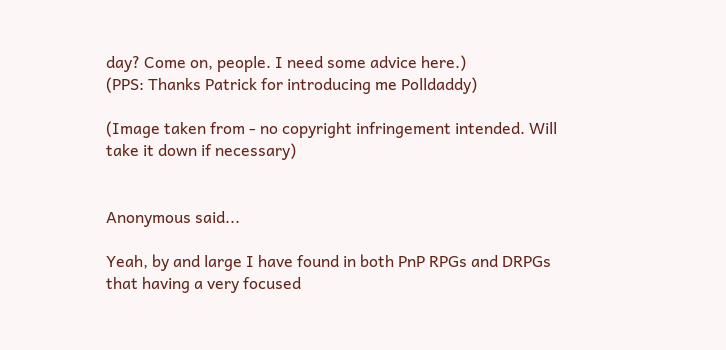day? Come on, people. I need some advice here.)
(PPS: Thanks Patrick for introducing me Polldaddy)

(Image taken from - no copyright infringement intended. Will take it down if necessary)


Anonymous said...

Yeah, by and large I have found in both PnP RPGs and DRPGs that having a very focused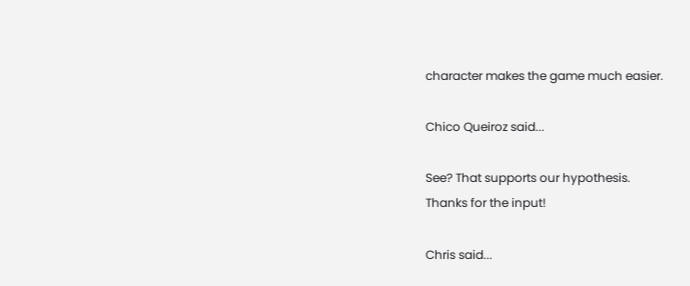character makes the game much easier.

Chico Queiroz said...

See? That supports our hypothesis.
Thanks for the input!

Chris said...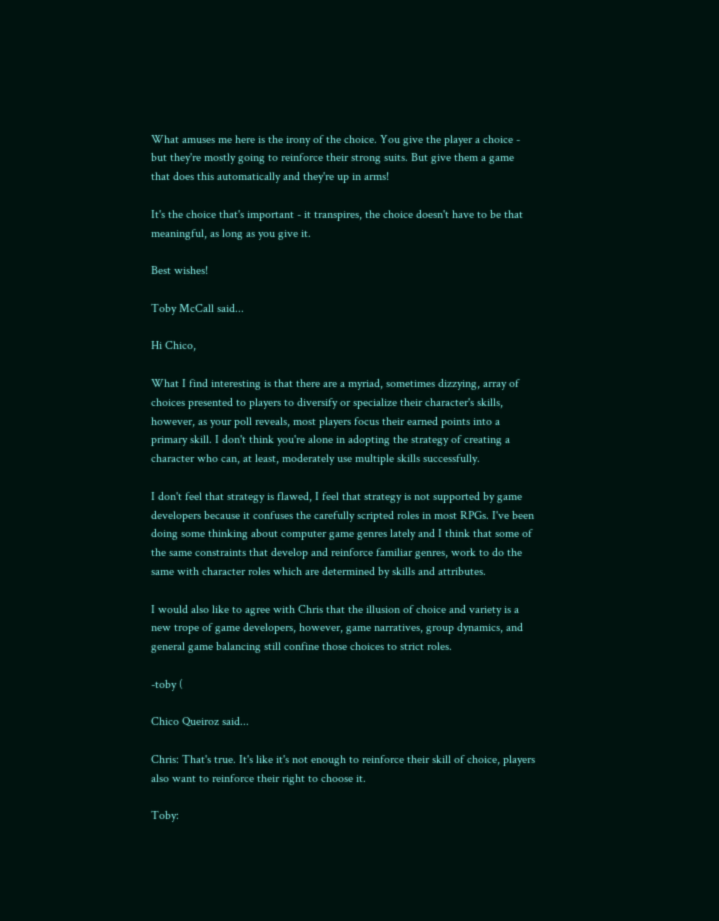What amuses me here is the irony of the choice. You give the player a choice - but they're mostly going to reinforce their strong suits. But give them a game that does this automatically and they're up in arms!

It's the choice that's important - it transpires, the choice doesn't have to be that meaningful, as long as you give it.

Best wishes!

Toby McCall said...

Hi Chico,

What I find interesting is that there are a myriad, sometimes dizzying, array of choices presented to players to diversify or specialize their character's skills, however, as your poll reveals, most players focus their earned points into a primary skill. I don't think you're alone in adopting the strategy of creating a character who can, at least, moderately use multiple skills successfully.

I don't feel that strategy is flawed, I feel that strategy is not supported by game developers because it confuses the carefully scripted roles in most RPGs. I've been doing some thinking about computer game genres lately and I think that some of the same constraints that develop and reinforce familiar genres, work to do the same with character roles which are determined by skills and attributes.

I would also like to agree with Chris that the illusion of choice and variety is a new trope of game developers, however, game narratives, group dynamics, and general game balancing still confine those choices to strict roles.

-toby (

Chico Queiroz said...

Chris: That's true. It's like it's not enough to reinforce their skill of choice, players also want to reinforce their right to choose it.

Toby: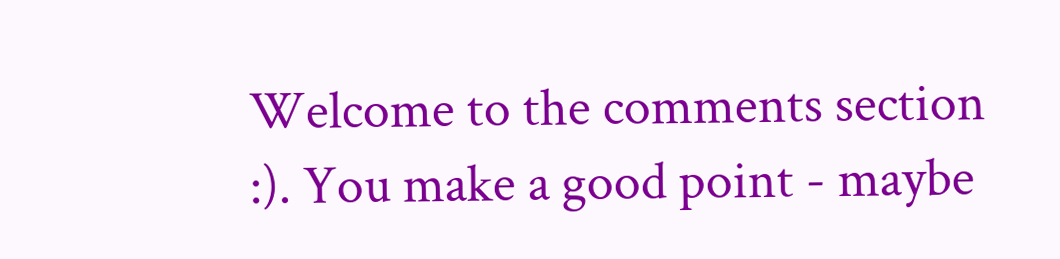Welcome to the comments section :). You make a good point - maybe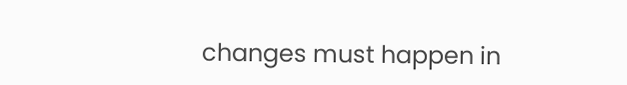changes must happen in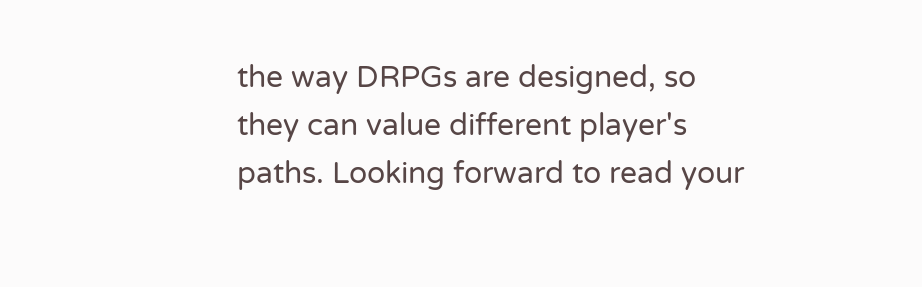the way DRPGs are designed, so they can value different player's paths. Looking forward to read your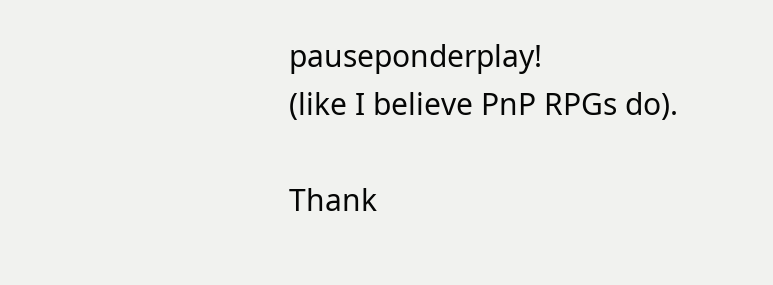pauseponderplay!
(like I believe PnP RPGs do).

Thank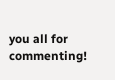you all for commenting!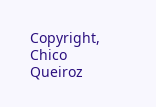Copyright, Chico Queiroz